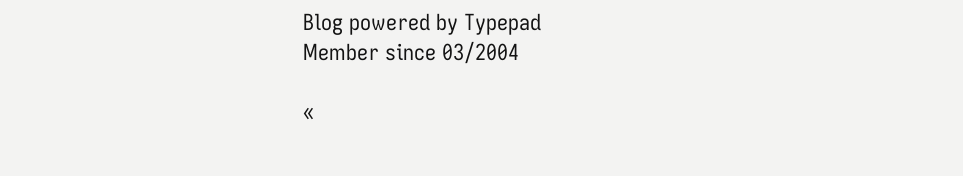Blog powered by Typepad
Member since 03/2004

«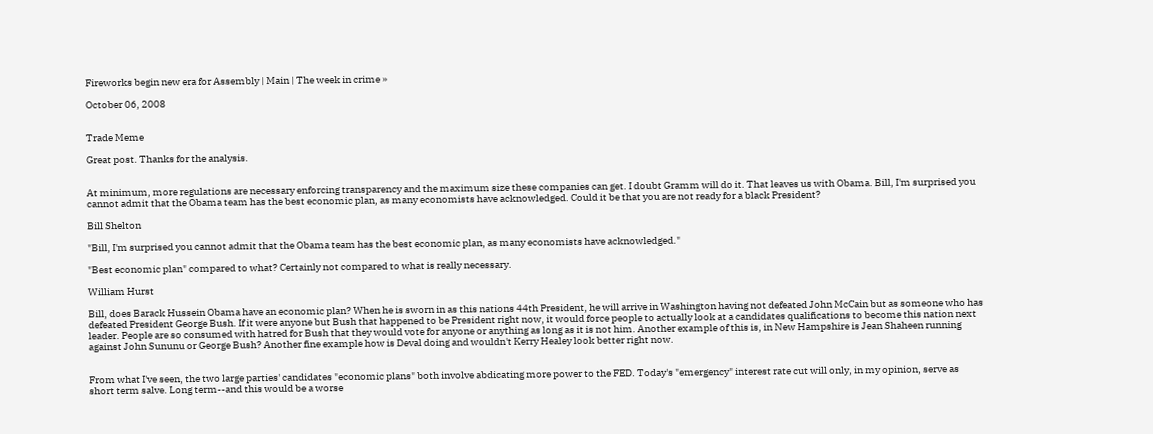Fireworks begin new era for Assembly | Main | The week in crime »

October 06, 2008


Trade Meme

Great post. Thanks for the analysis.


At minimum, more regulations are necessary enforcing transparency and the maximum size these companies can get. I doubt Gramm will do it. That leaves us with Obama. Bill, I'm surprised you cannot admit that the Obama team has the best economic plan, as many economists have acknowledged. Could it be that you are not ready for a black President?

Bill Shelton

"Bill, I'm surprised you cannot admit that the Obama team has the best economic plan, as many economists have acknowledged."

"Best economic plan" compared to what? Certainly not compared to what is really necessary.

William Hurst

Bill, does Barack Hussein Obama have an economic plan? When he is sworn in as this nations 44th President, he will arrive in Washington having not defeated John McCain but as someone who has defeated President George Bush. If it were anyone but Bush that happened to be President right now, it would force people to actually look at a candidates qualifications to become this nation next leader. People are so consumed with hatred for Bush that they would vote for anyone or anything as long as it is not him. Another example of this is, in New Hampshire is Jean Shaheen running against John Sununu or George Bush? Another fine example how is Deval doing and wouldn't Kerry Healey look better right now.


From what I've seen, the two large parties' candidates "economic plans" both involve abdicating more power to the FED. Today's "emergency" interest rate cut will only, in my opinion, serve as short term salve. Long term--and this would be a worse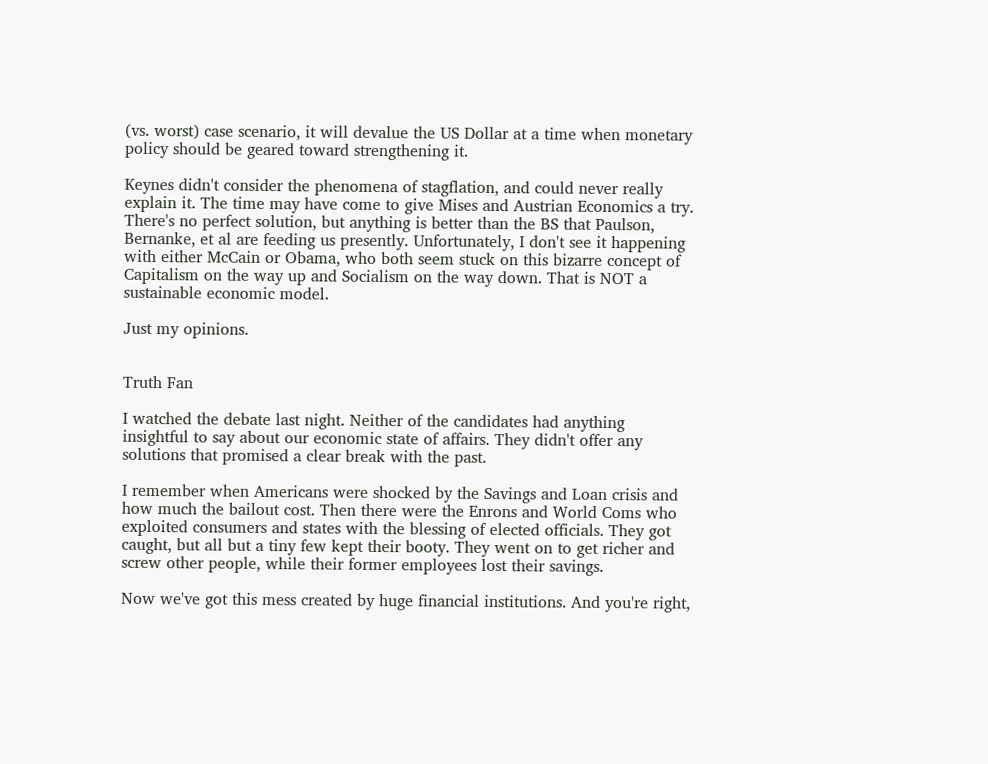(vs. worst) case scenario, it will devalue the US Dollar at a time when monetary policy should be geared toward strengthening it.

Keynes didn't consider the phenomena of stagflation, and could never really explain it. The time may have come to give Mises and Austrian Economics a try. There's no perfect solution, but anything is better than the BS that Paulson, Bernanke, et al are feeding us presently. Unfortunately, I don't see it happening with either McCain or Obama, who both seem stuck on this bizarre concept of Capitalism on the way up and Socialism on the way down. That is NOT a sustainable economic model.

Just my opinions.


Truth Fan

I watched the debate last night. Neither of the candidates had anything insightful to say about our economic state of affairs. They didn't offer any solutions that promised a clear break with the past.

I remember when Americans were shocked by the Savings and Loan crisis and how much the bailout cost. Then there were the Enrons and World Coms who exploited consumers and states with the blessing of elected officials. They got caught, but all but a tiny few kept their booty. They went on to get richer and screw other people, while their former employees lost their savings.

Now we've got this mess created by huge financial institutions. And you're right,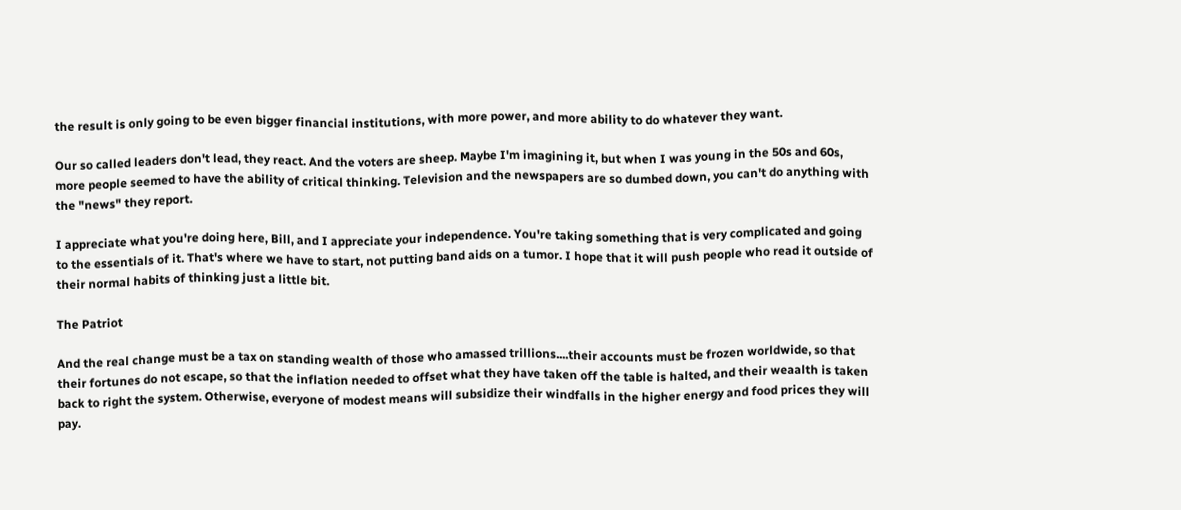the result is only going to be even bigger financial institutions, with more power, and more ability to do whatever they want.

Our so called leaders don't lead, they react. And the voters are sheep. Maybe I'm imagining it, but when I was young in the 50s and 60s, more people seemed to have the ability of critical thinking. Television and the newspapers are so dumbed down, you can't do anything with the "news" they report.

I appreciate what you're doing here, Bill, and I appreciate your independence. You're taking something that is very complicated and going to the essentials of it. That's where we have to start, not putting band aids on a tumor. I hope that it will push people who read it outside of their normal habits of thinking just a little bit.

The Patriot

And the real change must be a tax on standing wealth of those who amassed trillions....their accounts must be frozen worldwide, so that their fortunes do not escape, so that the inflation needed to offset what they have taken off the table is halted, and their weaalth is taken back to right the system. Otherwise, everyone of modest means will subsidize their windfalls in the higher energy and food prices they will pay.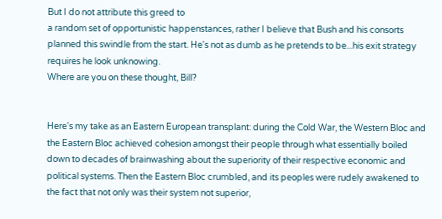But I do not attribute this greed to
a random set of opportunistic happenstances, rather I believe that Bush and his consorts planned this swindle from the start. He's not as dumb as he pretends to be...his exit strategy requires he look unknowing.
Where are you on these thought, Bill?


Here's my take as an Eastern European transplant: during the Cold War, the Western Bloc and the Eastern Bloc achieved cohesion amongst their people through what essentially boiled down to decades of brainwashing about the superiority of their respective economic and political systems. Then the Eastern Bloc crumbled, and its peoples were rudely awakened to the fact that not only was their system not superior,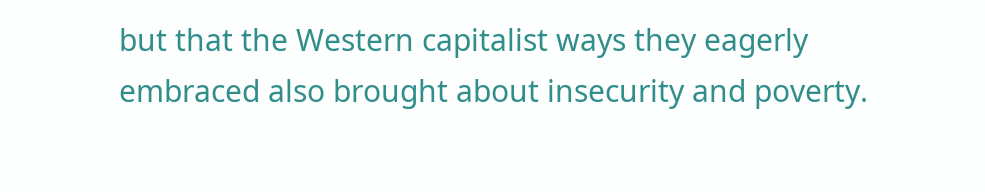but that the Western capitalist ways they eagerly embraced also brought about insecurity and poverty.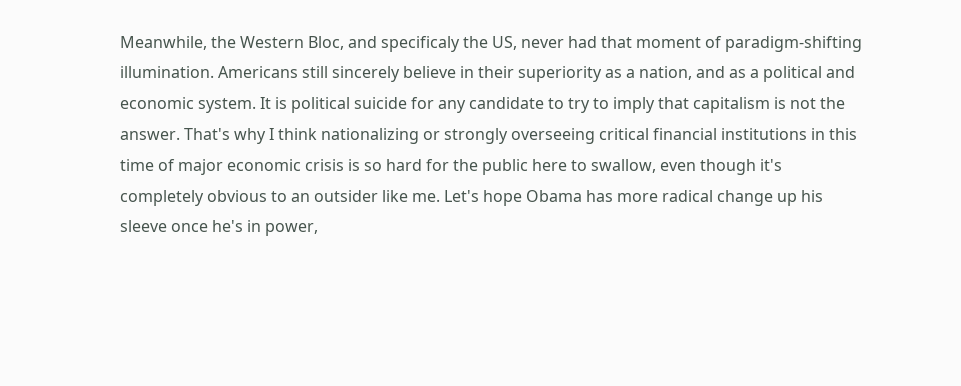Meanwhile, the Western Bloc, and specificaly the US, never had that moment of paradigm-shifting illumination. Americans still sincerely believe in their superiority as a nation, and as a political and economic system. It is political suicide for any candidate to try to imply that capitalism is not the answer. That's why I think nationalizing or strongly overseeing critical financial institutions in this time of major economic crisis is so hard for the public here to swallow, even though it's completely obvious to an outsider like me. Let's hope Obama has more radical change up his sleeve once he's in power,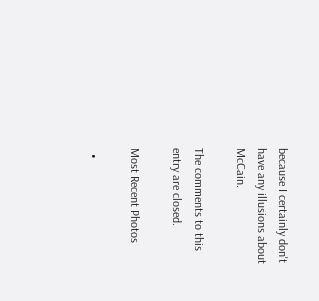because I certainly don't have any illusions about McCain.

The comments to this entry are closed.

Most Recent Photos

  •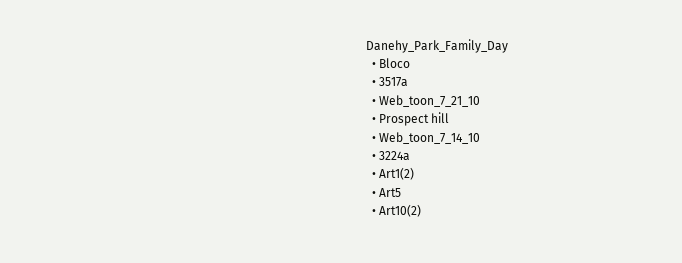Danehy_Park_Family_Day
  • Bloco
  • 3517a
  • Web_toon_7_21_10
  • Prospect hill
  • Web_toon_7_14_10
  • 3224a
  • Art1(2)
  • Art5
  • Art10(2)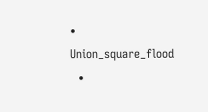• Union_square_flood
  •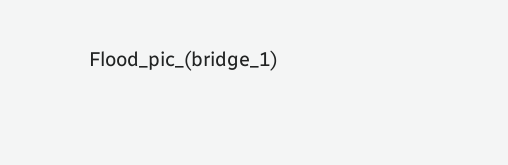Flood_pic_(bridge_1)